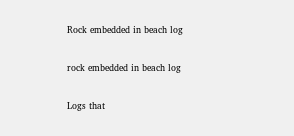Rock embedded in beach log

rock embedded in beach log

Logs that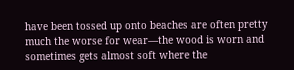have been tossed up onto beaches are often pretty much the worse for wear—the wood is worn and sometimes gets almost soft where the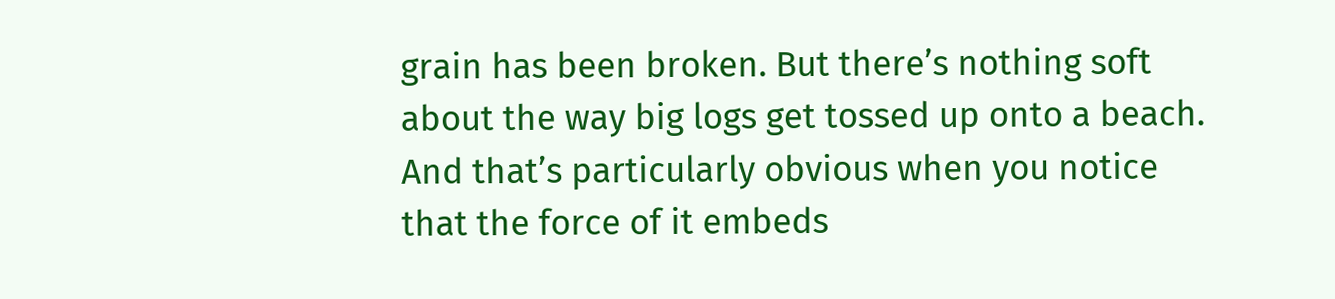grain has been broken. But there’s nothing soft about the way big logs get tossed up onto a beach. And that’s particularly obvious when you notice that the force of it embeds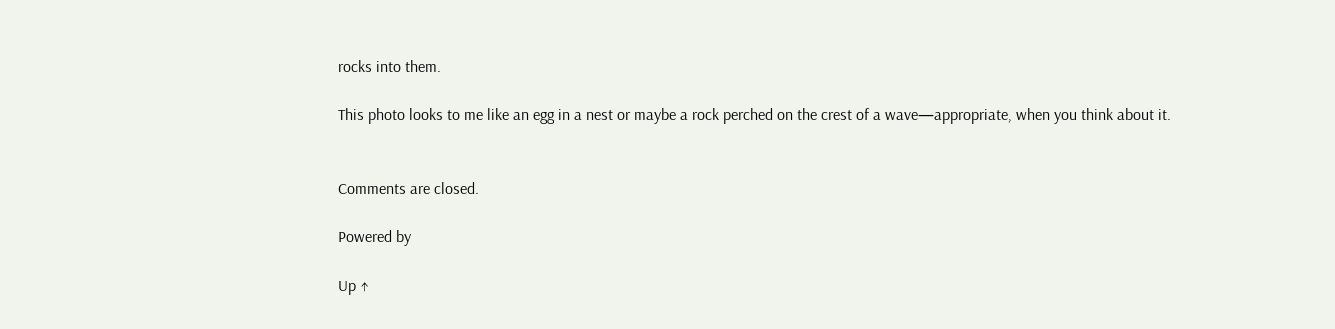rocks into them.

This photo looks to me like an egg in a nest or maybe a rock perched on the crest of a wave—appropriate, when you think about it.


Comments are closed.

Powered by

Up ↑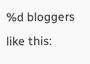%d bloggers like this: